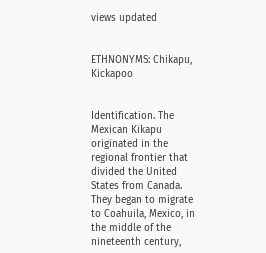views updated


ETHNONYMS: Chikapu, Kickapoo


Identification. The Mexican Kikapu originated in the regional frontier that divided the United States from Canada. They began to migrate to Coahuila, Mexico, in the middle of the nineteenth century,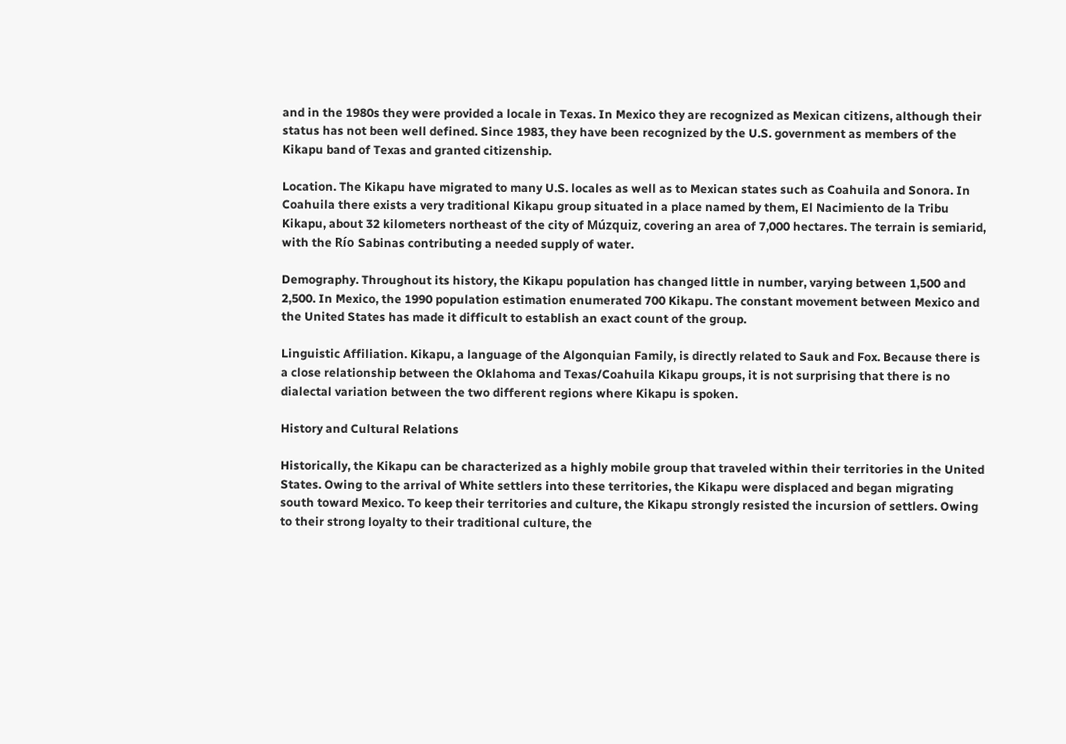and in the 1980s they were provided a locale in Texas. In Mexico they are recognized as Mexican citizens, although their status has not been well defined. Since 1983, they have been recognized by the U.S. government as members of the Kikapu band of Texas and granted citizenship.

Location. The Kikapu have migrated to many U.S. locales as well as to Mexican states such as Coahuila and Sonora. In Coahuila there exists a very traditional Kikapu group situated in a place named by them, El Nacimiento de la Tribu Kikapu, about 32 kilometers northeast of the city of Múzquiz, covering an area of 7,000 hectares. The terrain is semiarid, with the Río Sabinas contributing a needed supply of water.

Demography. Throughout its history, the Kikapu population has changed little in number, varying between 1,500 and 2,500. In Mexico, the 1990 population estimation enumerated 700 Kikapu. The constant movement between Mexico and the United States has made it difficult to establish an exact count of the group.

Linguistic Affiliation. Kikapu, a language of the Algonquian Family, is directly related to Sauk and Fox. Because there is a close relationship between the Oklahoma and Texas/Coahuila Kikapu groups, it is not surprising that there is no dialectal variation between the two different regions where Kikapu is spoken.

History and Cultural Relations

Historically, the Kikapu can be characterized as a highly mobile group that traveled within their territories in the United States. Owing to the arrival of White settlers into these territories, the Kikapu were displaced and began migrating south toward Mexico. To keep their territories and culture, the Kikapu strongly resisted the incursion of settlers. Owing to their strong loyalty to their traditional culture, the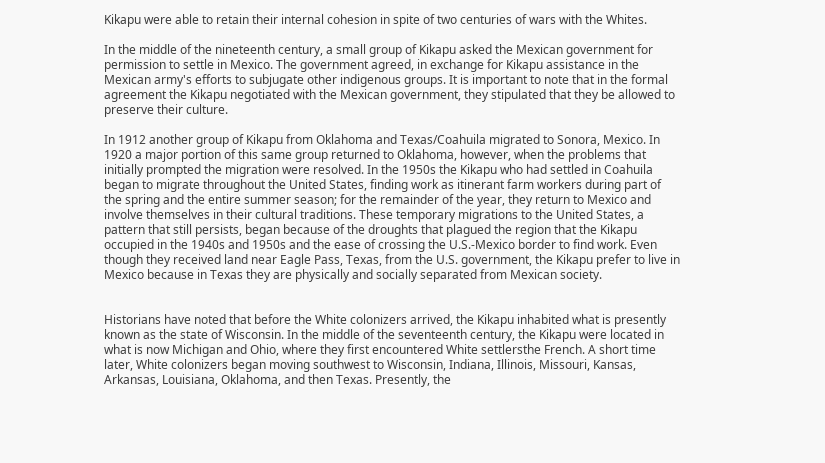Kikapu were able to retain their internal cohesion in spite of two centuries of wars with the Whites.

In the middle of the nineteenth century, a small group of Kikapu asked the Mexican government for permission to settle in Mexico. The government agreed, in exchange for Kikapu assistance in the Mexican army's efforts to subjugate other indigenous groups. It is important to note that in the formal agreement the Kikapu negotiated with the Mexican government, they stipulated that they be allowed to preserve their culture.

In 1912 another group of Kikapu from Oklahoma and Texas/Coahuila migrated to Sonora, Mexico. In 1920 a major portion of this same group returned to Oklahoma, however, when the problems that initially prompted the migration were resolved. In the 1950s the Kikapu who had settled in Coahuila began to migrate throughout the United States, finding work as itinerant farm workers during part of the spring and the entire summer season; for the remainder of the year, they return to Mexico and involve themselves in their cultural traditions. These temporary migrations to the United States, a pattern that still persists, began because of the droughts that plagued the region that the Kikapu occupied in the 1940s and 1950s and the ease of crossing the U.S.-Mexico border to find work. Even though they received land near Eagle Pass, Texas, from the U.S. government, the Kikapu prefer to live in Mexico because in Texas they are physically and socially separated from Mexican society.


Historians have noted that before the White colonizers arrived, the Kikapu inhabited what is presently known as the state of Wisconsin. In the middle of the seventeenth century, the Kikapu were located in what is now Michigan and Ohio, where they first encountered White settlersthe French. A short time later, White colonizers began moving southwest to Wisconsin, Indiana, Illinois, Missouri, Kansas, Arkansas, Louisiana, Oklahoma, and then Texas. Presently, the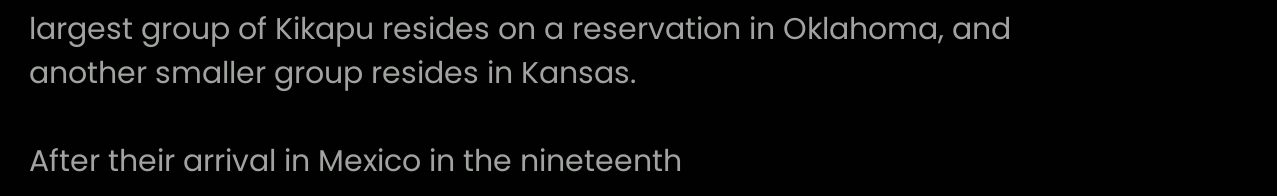largest group of Kikapu resides on a reservation in Oklahoma, and another smaller group resides in Kansas.

After their arrival in Mexico in the nineteenth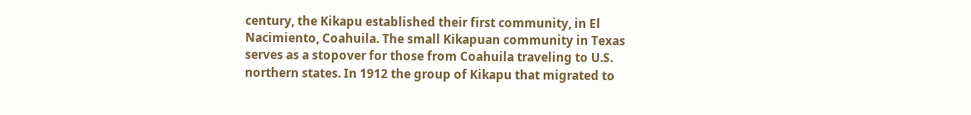century, the Kikapu established their first community, in El Nacimiento, Coahuila. The small Kikapuan community in Texas serves as a stopover for those from Coahuila traveling to U.S. northern states. In 1912 the group of Kikapu that migrated to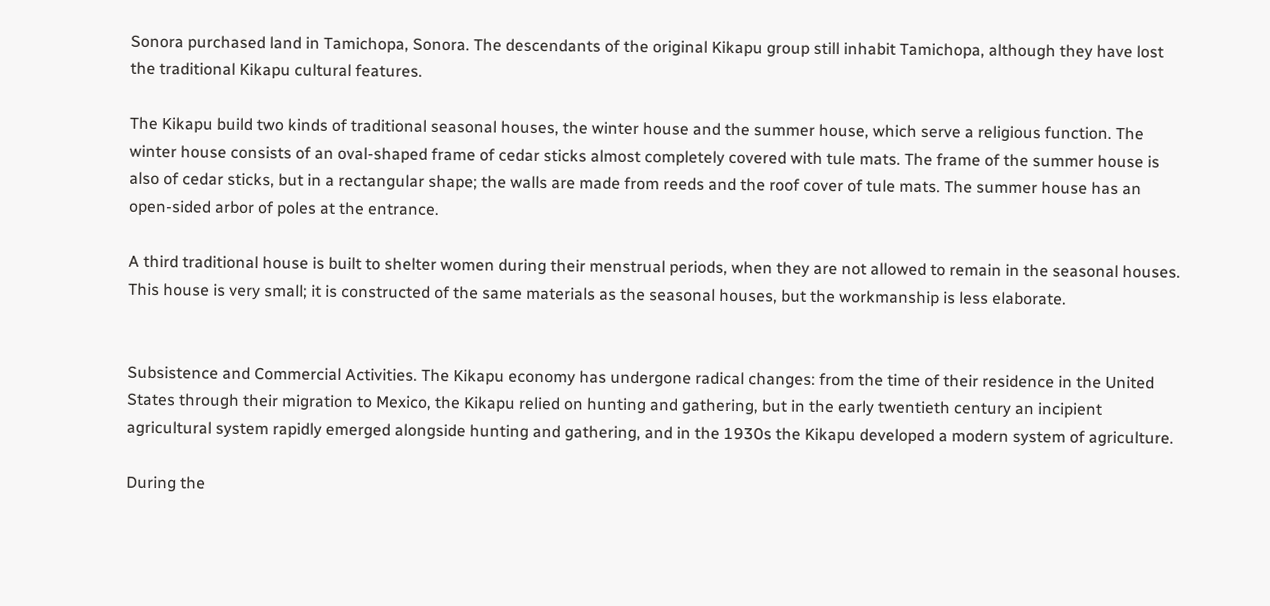Sonora purchased land in Tamichopa, Sonora. The descendants of the original Kikapu group still inhabit Tamichopa, although they have lost the traditional Kikapu cultural features.

The Kikapu build two kinds of traditional seasonal houses, the winter house and the summer house, which serve a religious function. The winter house consists of an oval-shaped frame of cedar sticks almost completely covered with tule mats. The frame of the summer house is also of cedar sticks, but in a rectangular shape; the walls are made from reeds and the roof cover of tule mats. The summer house has an open-sided arbor of poles at the entrance.

A third traditional house is built to shelter women during their menstrual periods, when they are not allowed to remain in the seasonal houses. This house is very small; it is constructed of the same materials as the seasonal houses, but the workmanship is less elaborate.


Subsistence and Commercial Activities. The Kikapu economy has undergone radical changes: from the time of their residence in the United States through their migration to Mexico, the Kikapu relied on hunting and gathering, but in the early twentieth century an incipient agricultural system rapidly emerged alongside hunting and gathering, and in the 1930s the Kikapu developed a modern system of agriculture.

During the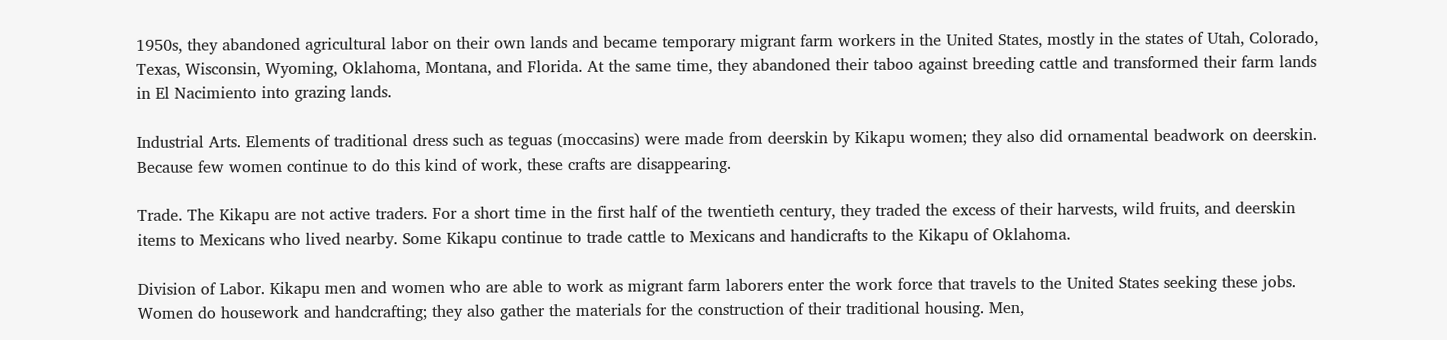1950s, they abandoned agricultural labor on their own lands and became temporary migrant farm workers in the United States, mostly in the states of Utah, Colorado, Texas, Wisconsin, Wyoming, Oklahoma, Montana, and Florida. At the same time, they abandoned their taboo against breeding cattle and transformed their farm lands in El Nacimiento into grazing lands.

Industrial Arts. Elements of traditional dress such as teguas (moccasins) were made from deerskin by Kikapu women; they also did ornamental beadwork on deerskin. Because few women continue to do this kind of work, these crafts are disappearing.

Trade. The Kikapu are not active traders. For a short time in the first half of the twentieth century, they traded the excess of their harvests, wild fruits, and deerskin items to Mexicans who lived nearby. Some Kikapu continue to trade cattle to Mexicans and handicrafts to the Kikapu of Oklahoma.

Division of Labor. Kikapu men and women who are able to work as migrant farm laborers enter the work force that travels to the United States seeking these jobs. Women do housework and handcrafting; they also gather the materials for the construction of their traditional housing. Men,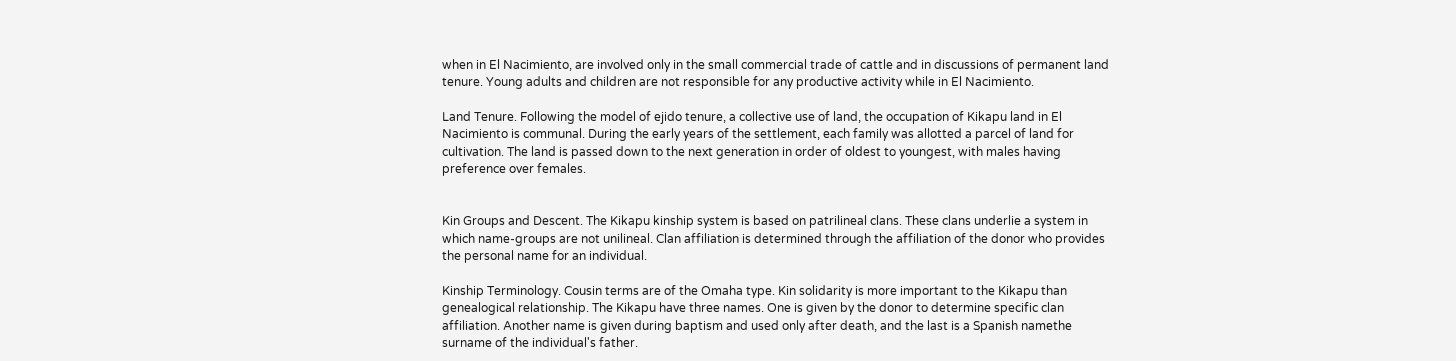when in El Nacimiento, are involved only in the small commercial trade of cattle and in discussions of permanent land tenure. Young adults and children are not responsible for any productive activity while in El Nacimiento.

Land Tenure. Following the model of ejido tenure, a collective use of land, the occupation of Kikapu land in El Nacimiento is communal. During the early years of the settlement, each family was allotted a parcel of land for cultivation. The land is passed down to the next generation in order of oldest to youngest, with males having preference over females.


Kin Groups and Descent. The Kikapu kinship system is based on patrilineal clans. These clans underlie a system in which name-groups are not unilineal. Clan affiliation is determined through the affiliation of the donor who provides the personal name for an individual.

Kinship Terminology. Cousin terms are of the Omaha type. Kin solidarity is more important to the Kikapu than genealogical relationship. The Kikapu have three names. One is given by the donor to determine specific clan affiliation. Another name is given during baptism and used only after death, and the last is a Spanish namethe surname of the individual's father.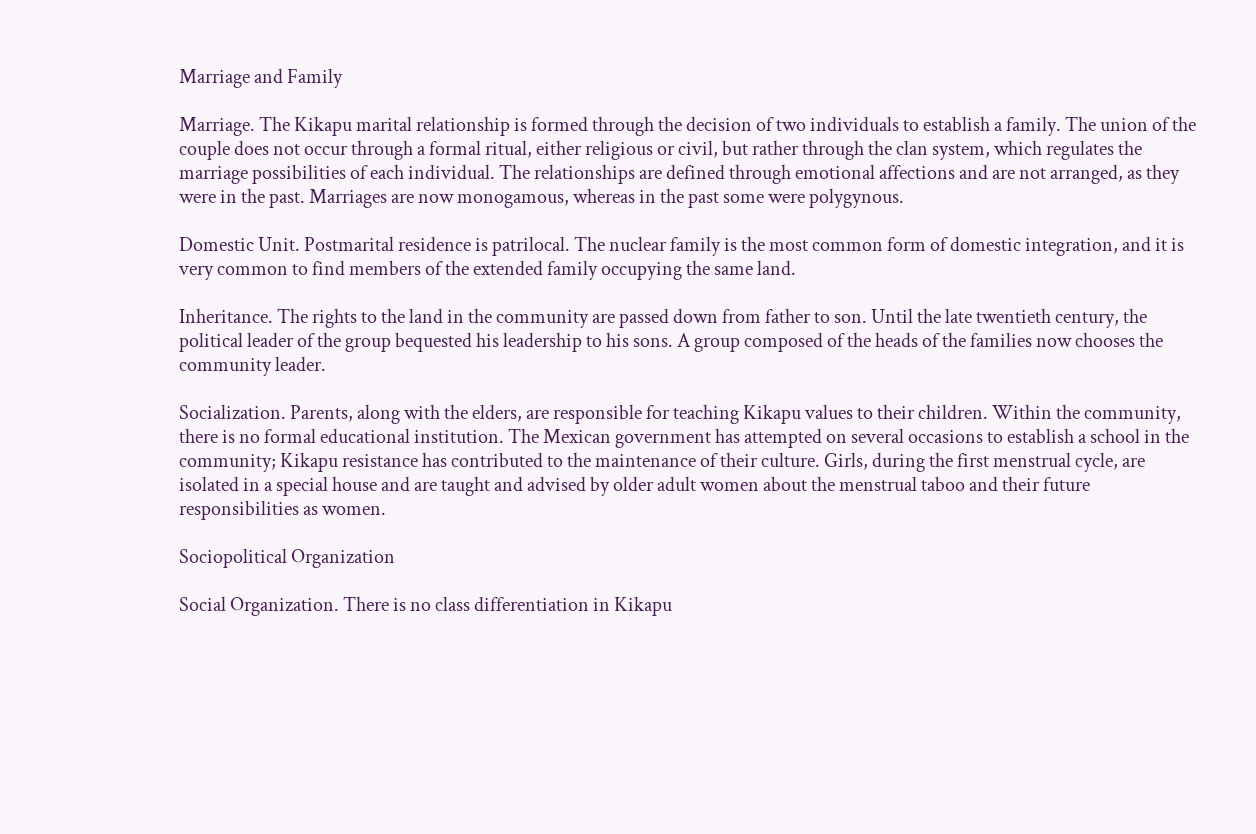Marriage and Family

Marriage. The Kikapu marital relationship is formed through the decision of two individuals to establish a family. The union of the couple does not occur through a formal ritual, either religious or civil, but rather through the clan system, which regulates the marriage possibilities of each individual. The relationships are defined through emotional affections and are not arranged, as they were in the past. Marriages are now monogamous, whereas in the past some were polygynous.

Domestic Unit. Postmarital residence is patrilocal. The nuclear family is the most common form of domestic integration, and it is very common to find members of the extended family occupying the same land.

Inheritance. The rights to the land in the community are passed down from father to son. Until the late twentieth century, the political leader of the group bequested his leadership to his sons. A group composed of the heads of the families now chooses the community leader.

Socialization. Parents, along with the elders, are responsible for teaching Kikapu values to their children. Within the community, there is no formal educational institution. The Mexican government has attempted on several occasions to establish a school in the community; Kikapu resistance has contributed to the maintenance of their culture. Girls, during the first menstrual cycle, are isolated in a special house and are taught and advised by older adult women about the menstrual taboo and their future responsibilities as women.

Sociopolitical Organization

Social Organization. There is no class differentiation in Kikapu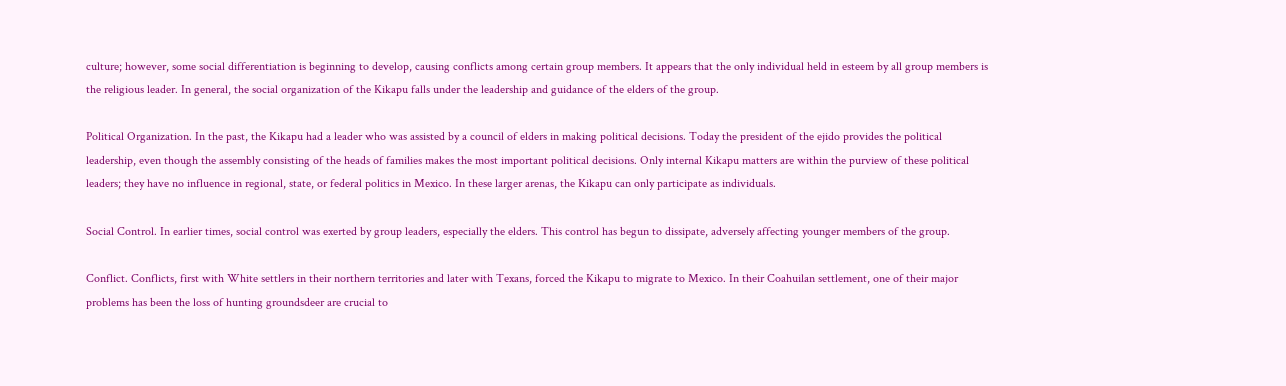culture; however, some social differentiation is beginning to develop, causing conflicts among certain group members. It appears that the only individual held in esteem by all group members is the religious leader. In general, the social organization of the Kikapu falls under the leadership and guidance of the elders of the group.

Political Organization. In the past, the Kikapu had a leader who was assisted by a council of elders in making political decisions. Today the president of the ejido provides the political leadership, even though the assembly consisting of the heads of families makes the most important political decisions. Only internal Kikapu matters are within the purview of these political leaders; they have no influence in regional, state, or federal politics in Mexico. In these larger arenas, the Kikapu can only participate as individuals.

Social Control. In earlier times, social control was exerted by group leaders, especially the elders. This control has begun to dissipate, adversely affecting younger members of the group.

Conflict. Conflicts, first with White settlers in their northern territories and later with Texans, forced the Kikapu to migrate to Mexico. In their Coahuilan settlement, one of their major problems has been the loss of hunting groundsdeer are crucial to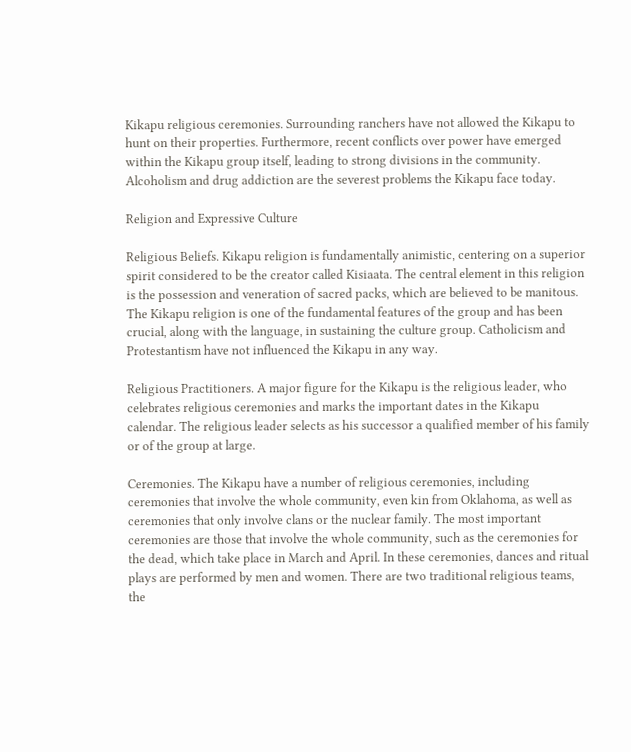Kikapu religious ceremonies. Surrounding ranchers have not allowed the Kikapu to hunt on their properties. Furthermore, recent conflicts over power have emerged within the Kikapu group itself, leading to strong divisions in the community. Alcoholism and drug addiction are the severest problems the Kikapu face today.

Religion and Expressive Culture

Religious Beliefs. Kikapu religion is fundamentally animistic, centering on a superior spirit considered to be the creator called Kisiaata. The central element in this religion is the possession and veneration of sacred packs, which are believed to be manitous. The Kikapu religion is one of the fundamental features of the group and has been crucial, along with the language, in sustaining the culture group. Catholicism and Protestantism have not influenced the Kikapu in any way.

Religious Practitioners. A major figure for the Kikapu is the religious leader, who celebrates religious ceremonies and marks the important dates in the Kikapu calendar. The religious leader selects as his successor a qualified member of his family or of the group at large.

Ceremonies. The Kikapu have a number of religious ceremonies, including ceremonies that involve the whole community, even kin from Oklahoma, as well as ceremonies that only involve clans or the nuclear family. The most important ceremonies are those that involve the whole community, such as the ceremonies for the dead, which take place in March and April. In these ceremonies, dances and ritual plays are performed by men and women. There are two traditional religious teams, the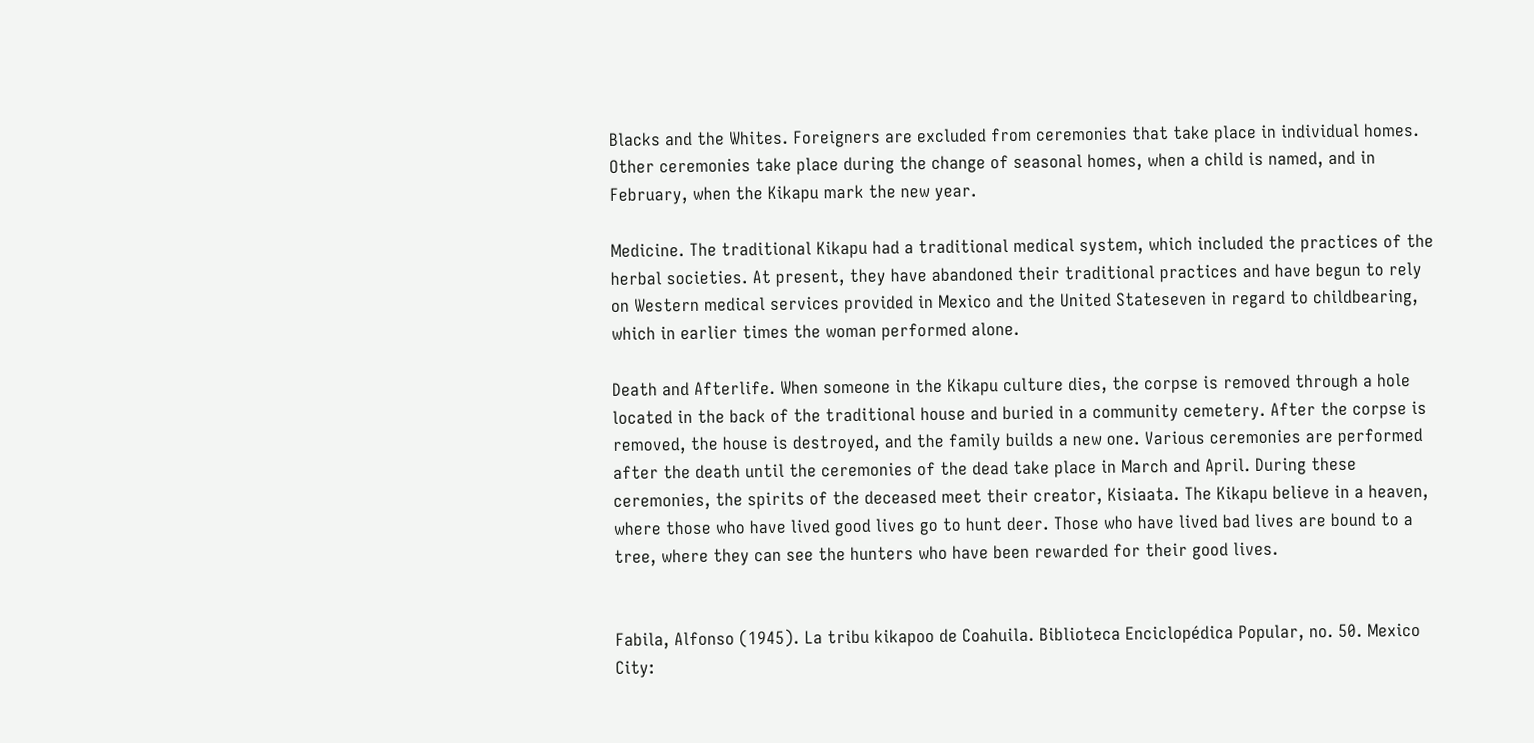Blacks and the Whites. Foreigners are excluded from ceremonies that take place in individual homes. Other ceremonies take place during the change of seasonal homes, when a child is named, and in February, when the Kikapu mark the new year.

Medicine. The traditional Kikapu had a traditional medical system, which included the practices of the herbal societies. At present, they have abandoned their traditional practices and have begun to rely on Western medical services provided in Mexico and the United Stateseven in regard to childbearing, which in earlier times the woman performed alone.

Death and Afterlife. When someone in the Kikapu culture dies, the corpse is removed through a hole located in the back of the traditional house and buried in a community cemetery. After the corpse is removed, the house is destroyed, and the family builds a new one. Various ceremonies are performed after the death until the ceremonies of the dead take place in March and April. During these ceremonies, the spirits of the deceased meet their creator, Kisiaata. The Kikapu believe in a heaven, where those who have lived good lives go to hunt deer. Those who have lived bad lives are bound to a tree, where they can see the hunters who have been rewarded for their good lives.


Fabila, Alfonso (1945). La tribu kikapoo de Coahuila. Biblioteca Enciclopédica Popular, no. 50. Mexico City: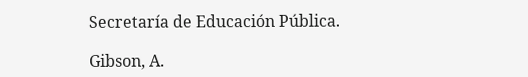Secretaría de Educación Pública.

Gibson, A.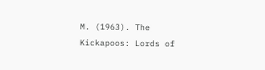M. (1963). The Kickapoos: Lords of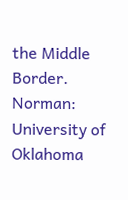the Middle Border. Norman: University of Oklahoma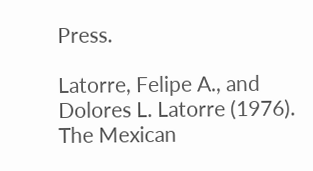Press.

Latorre, Felipe A., and Dolores L. Latorre (1976). The Mexican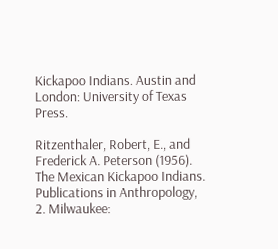Kickapoo Indians. Austin and London: University of Texas Press.

Ritzenthaler, Robert, E., and Frederick A. Peterson (1956). The Mexican Kickapoo Indians. Publications in Anthropology, 2. Milwaukee: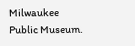Milwaukee Public Museum.